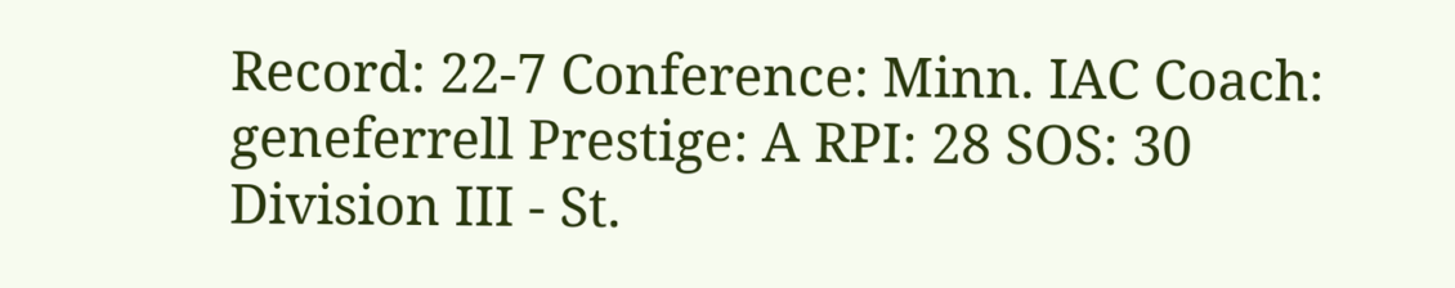Record: 22-7 Conference: Minn. IAC Coach: geneferrell Prestige: A RPI: 28 SOS: 30
Division III - St.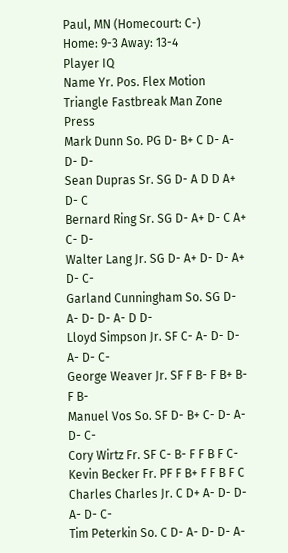Paul, MN (Homecourt: C-)
Home: 9-3 Away: 13-4
Player IQ
Name Yr. Pos. Flex Motion Triangle Fastbreak Man Zone Press
Mark Dunn So. PG D- B+ C D- A- D- D-
Sean Dupras Sr. SG D- A D D A+ D- C
Bernard Ring Sr. SG D- A+ D- C A+ C- D-
Walter Lang Jr. SG D- A+ D- D- A+ D- C-
Garland Cunningham So. SG D- A- D- D- A- D D-
Lloyd Simpson Jr. SF C- A- D- D- A- D- C-
George Weaver Jr. SF F B- F B+ B- F B-
Manuel Vos So. SF D- B+ C- D- A- D- C-
Cory Wirtz Fr. SF C- B- F F B F C-
Kevin Becker Fr. PF F B+ F F B F C
Charles Charles Jr. C D+ A- D- D- A- D- C-
Tim Peterkin So. C D- A- D- D- A-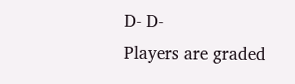D- D-
Players are graded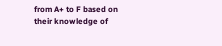from A+ to F based on their knowledge of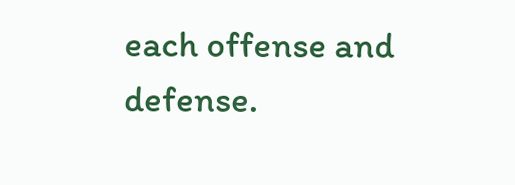each offense and defense.